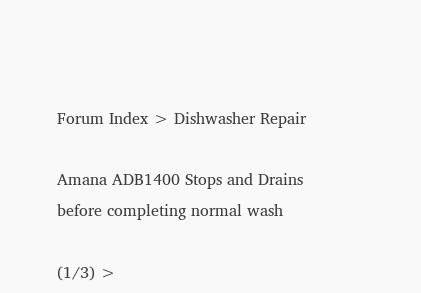Forum Index > Dishwasher Repair

Amana ADB1400 Stops and Drains before completing normal wash

(1/3) >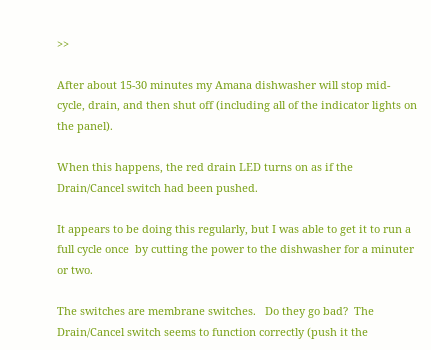>>

After about 15-30 minutes my Amana dishwasher will stop mid-cycle, drain, and then shut off (including all of the indicator lights on the panel).

When this happens, the red drain LED turns on as if the Drain/Cancel switch had been pushed.

It appears to be doing this regularly, but I was able to get it to run a full cycle once  by cutting the power to the dishwasher for a minuter or two.

The switches are membrane switches.   Do they go bad?  The Drain/Cancel switch seems to function correctly (push it the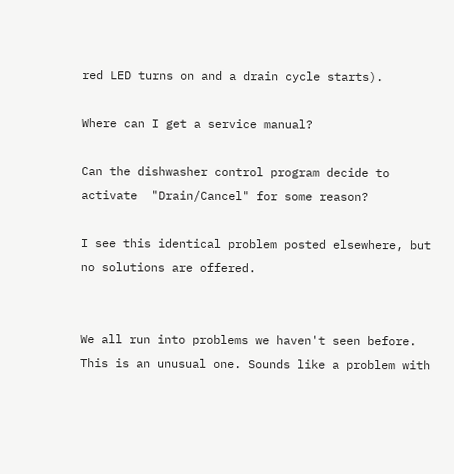red LED turns on and a drain cycle starts).

Where can I get a service manual?

Can the dishwasher control program decide to activate  "Drain/Cancel" for some reason?

I see this identical problem posted elsewhere, but no solutions are offered.


We all run into problems we haven't seen before. This is an unusual one. Sounds like a problem with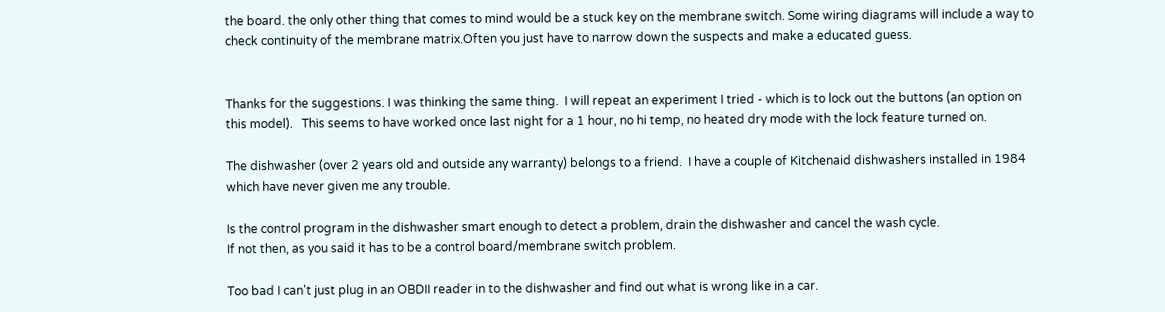the board. the only other thing that comes to mind would be a stuck key on the membrane switch. Some wiring diagrams will include a way to check continuity of the membrane matrix.Often you just have to narrow down the suspects and make a educated guess.


Thanks for the suggestions. I was thinking the same thing.  I will repeat an experiment I tried - which is to lock out the buttons (an option on this model).   This seems to have worked once last night for a 1 hour, no hi temp, no heated dry mode with the lock feature turned on.

The dishwasher (over 2 years old and outside any warranty) belongs to a friend.  I have a couple of Kitchenaid dishwashers installed in 1984 which have never given me any trouble.

Is the control program in the dishwasher smart enough to detect a problem, drain the dishwasher and cancel the wash cycle.
If not then, as you said it has to be a control board/membrane switch problem.

Too bad I can't just plug in an OBDII reader in to the dishwasher and find out what is wrong like in a car.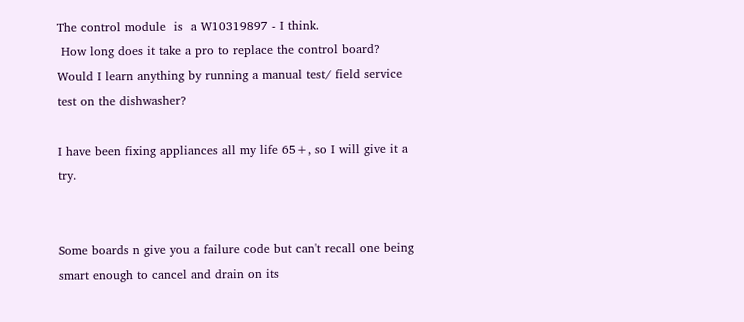The control module  is  a W10319897 - I think.
 How long does it take a pro to replace the control board?
Would I learn anything by running a manual test/ field service test on the dishwasher?

I have been fixing appliances all my life 65+, so I will give it a try.


Some boards n give you a failure code but can't recall one being smart enough to cancel and drain on its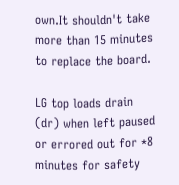own.It shouldn't take more than 15 minutes to replace the board.

LG top loads drain (dr) when left paused or errored out for *8 minutes for safety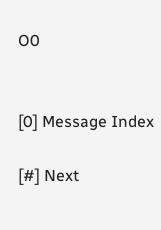O0


[0] Message Index

[#] Next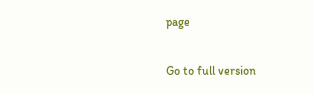page

Go to full version